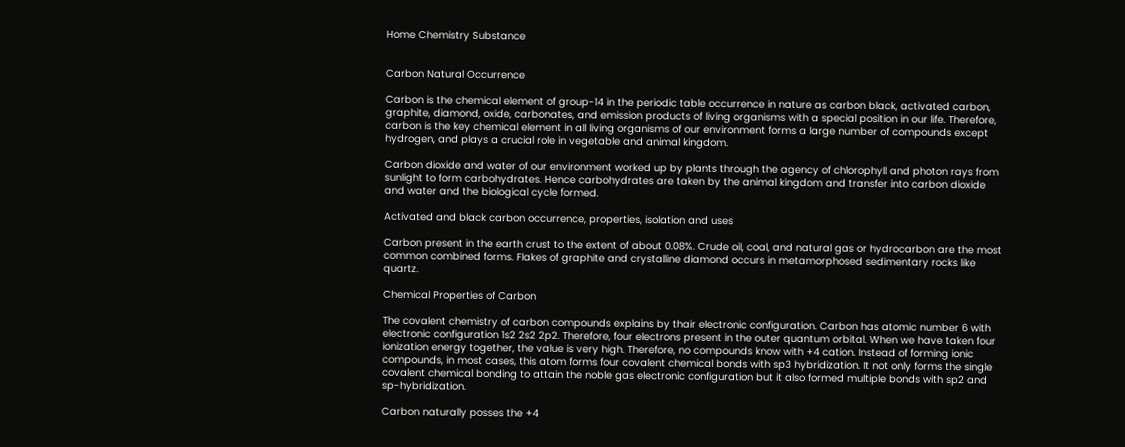Home Chemistry Substance


Carbon Natural Occurrence

Carbon is the chemical element of group-14 in the periodic table occurrence in nature as carbon black, activated carbon, graphite, diamond, oxide, carbonates, and emission products of living organisms with a special position in our life. Therefore, carbon is the key chemical element in all living organisms of our environment forms a large number of compounds except hydrogen, and plays a crucial role in vegetable and animal kingdom.

Carbon dioxide and water of our environment worked up by plants through the agency of chlorophyll and photon rays from sunlight to form carbohydrates. Hence carbohydrates are taken by the animal kingdom and transfer into carbon dioxide and water and the biological cycle formed.

Activated and black carbon occurrence, properties, isolation and uses

Carbon present in the earth crust to the extent of about 0.08%. Crude oil, coal, and natural gas or hydrocarbon are the most common combined forms. Flakes of graphite and crystalline diamond occurs in metamorphosed sedimentary rocks like quartz.

Chemical Properties of Carbon

The covalent chemistry of carbon compounds explains by thair electronic configuration. Carbon has atomic number 6 with electronic configuration 1s2 2s2 2p2. Therefore, four electrons present in the outer quantum orbital. When we have taken four ionization energy together, the value is very high. Therefore, no compounds know with +4 cation. Instead of forming ionic compounds, in most cases, this atom forms four covalent chemical bonds with sp3 hybridization. It not only forms the single covalent chemical bonding to attain the noble gas electronic configuration but it also formed multiple bonds with sp2 and sp-hybridization.

Carbon naturally posses the +4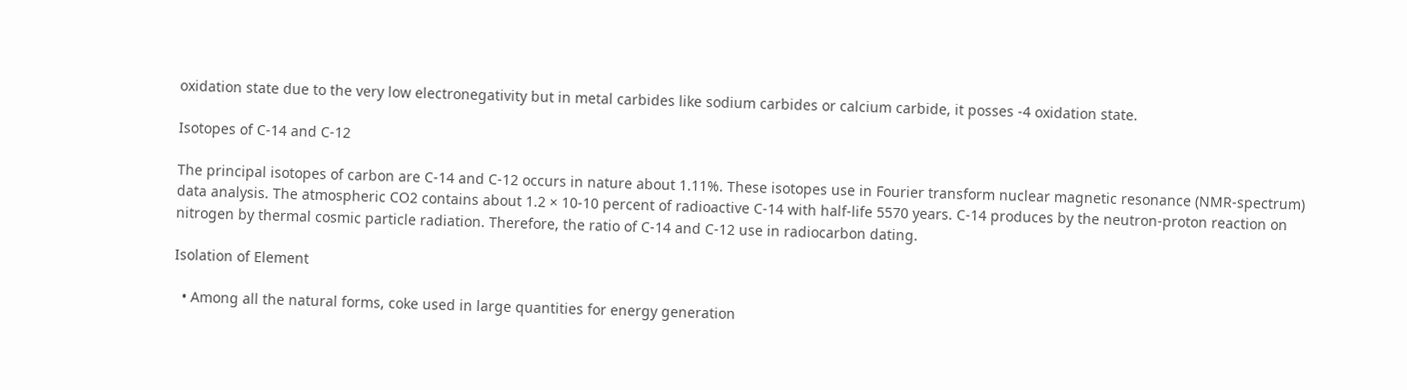oxidation state due to the very low electronegativity but in metal carbides like sodium carbides or calcium carbide, it posses -4 oxidation state.

Isotopes of C-14 and C-12

The principal isotopes of carbon are C-14 and C-12 occurs in nature about 1.11%. These isotopes use in Fourier transform nuclear magnetic resonance (NMR-spectrum) data analysis. The atmospheric CO2 contains about 1.2 × 10-10 percent of radioactive C-14 with half-life 5570 years. C-14 produces by the neutron-proton reaction on nitrogen by thermal cosmic particle radiation. Therefore, the ratio of C-14 and C-12 use in radiocarbon dating.

Isolation of Element

  • Among all the natural forms, coke used in large quantities for energy generation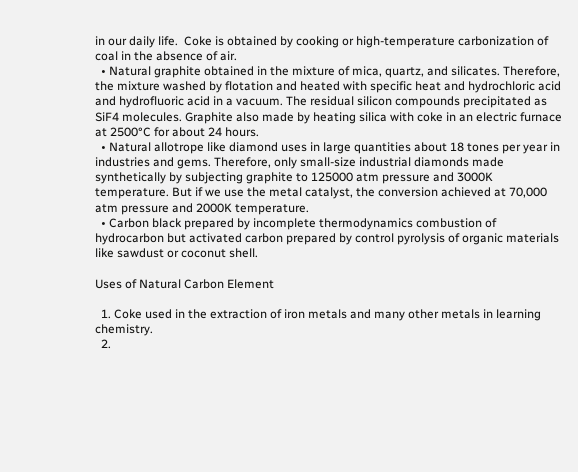in our daily life.  Coke is obtained by cooking or high-temperature carbonization of coal in the absence of air.
  • Natural graphite obtained in the mixture of mica, quartz, and silicates. Therefore, the mixture washed by flotation and heated with specific heat and hydrochloric acid and hydrofluoric acid in a vacuum. The residual silicon compounds precipitated as SiF4 molecules. Graphite also made by heating silica with coke in an electric furnace at 2500°C for about 24 hours.
  • Natural allotrope like diamond uses in large quantities about 18 tones per year in industries and gems. Therefore, only small-size industrial diamonds made synthetically by subjecting graphite to 125000 atm pressure and 3000K temperature. But if we use the metal catalyst, the conversion achieved at 70,000 atm pressure and 2000K temperature.
  • Carbon black prepared by incomplete thermodynamics combustion of hydrocarbon but activated carbon prepared by control pyrolysis of organic materials like sawdust or coconut shell.

Uses of Natural Carbon Element

  1. Coke used in the extraction of iron metals and many other metals in learning chemistry.
  2.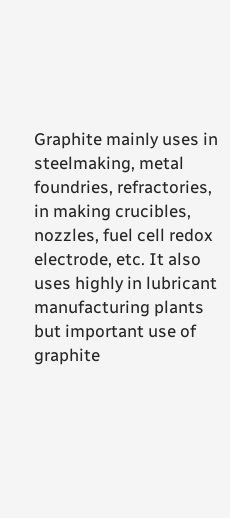Graphite mainly uses in steelmaking, metal foundries, refractories, in making crucibles, nozzles, fuel cell redox electrode, etc. It also uses highly in lubricant manufacturing plants but important use of graphite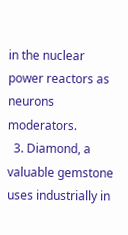in the nuclear power reactors as neurons moderators.
  3. Diamond, a valuable gemstone uses industrially in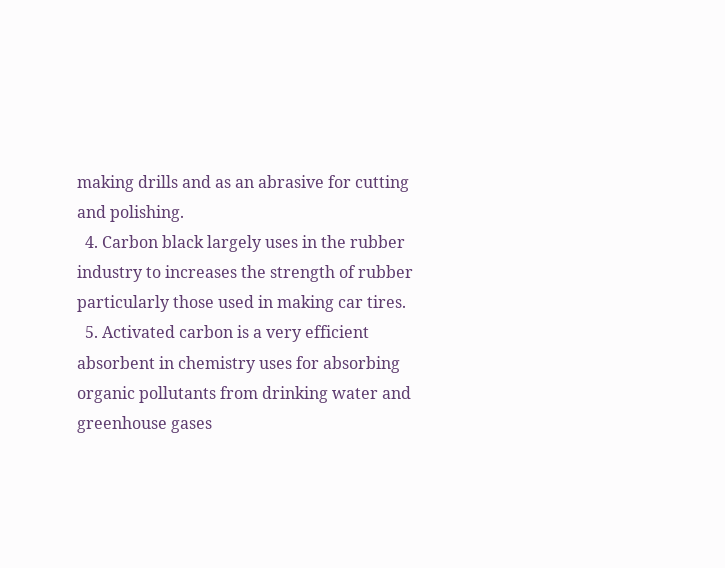making drills and as an abrasive for cutting and polishing.
  4. Carbon black largely uses in the rubber industry to increases the strength of rubber particularly those used in making car tires.
  5. Activated carbon is a very efficient absorbent in chemistry uses for absorbing organic pollutants from drinking water and greenhouse gases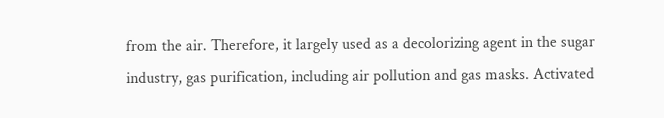from the air. Therefore, it largely used as a decolorizing agent in the sugar industry, gas purification, including air pollution and gas masks. Activated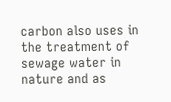carbon also uses in the treatment of sewage water in nature and as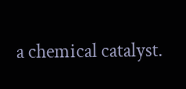a chemical catalyst.